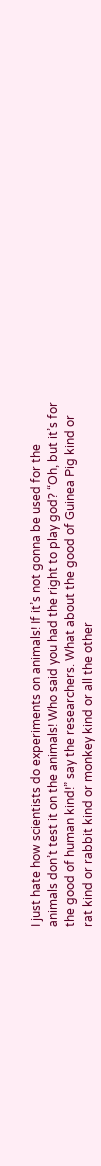I just hate how scientists do experiments on animals! If it’s not gonna be used for the animals don’t test it on the animals! Who said you had the right to play god? “Oh, but it’s for the good of human kind!” say the researchers. What about the good of Guinea Pig kind or rat kind or rabbit kind or monkey kind or all the other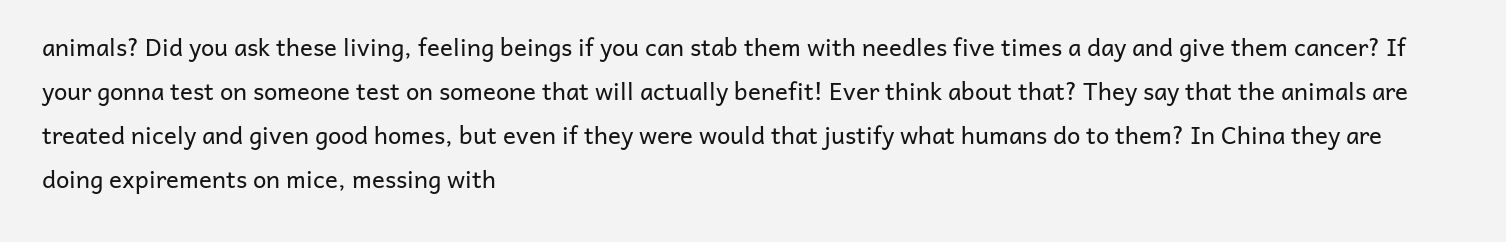animals? Did you ask these living, feeling beings if you can stab them with needles five times a day and give them cancer? If your gonna test on someone test on someone that will actually benefit! Ever think about that? They say that the animals are treated nicely and given good homes, but even if they were would that justify what humans do to them? In China they are doing expirements on mice, messing with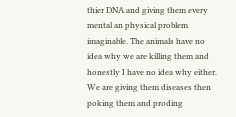thier DNA and giving them every mental an physical problem imaginable. The animals have no idea why we are killing them and honestly I have no idea why either. We are giving them diseases then poking them and proding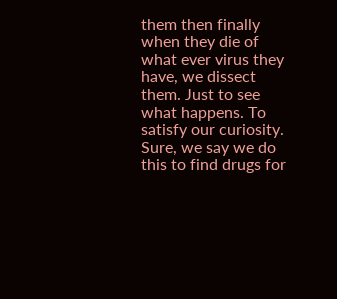them then finally when they die of what ever virus they have, we dissect them. Just to see what happens. To satisfy our curiosity. Sure, we say we do this to find drugs for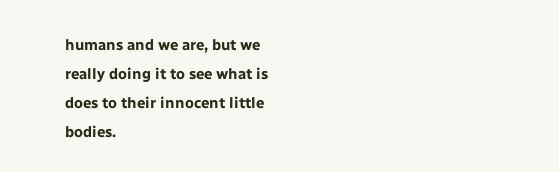humans and we are, but we really doing it to see what is does to their innocent little bodies.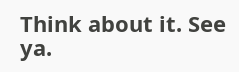Think about it. See ya.